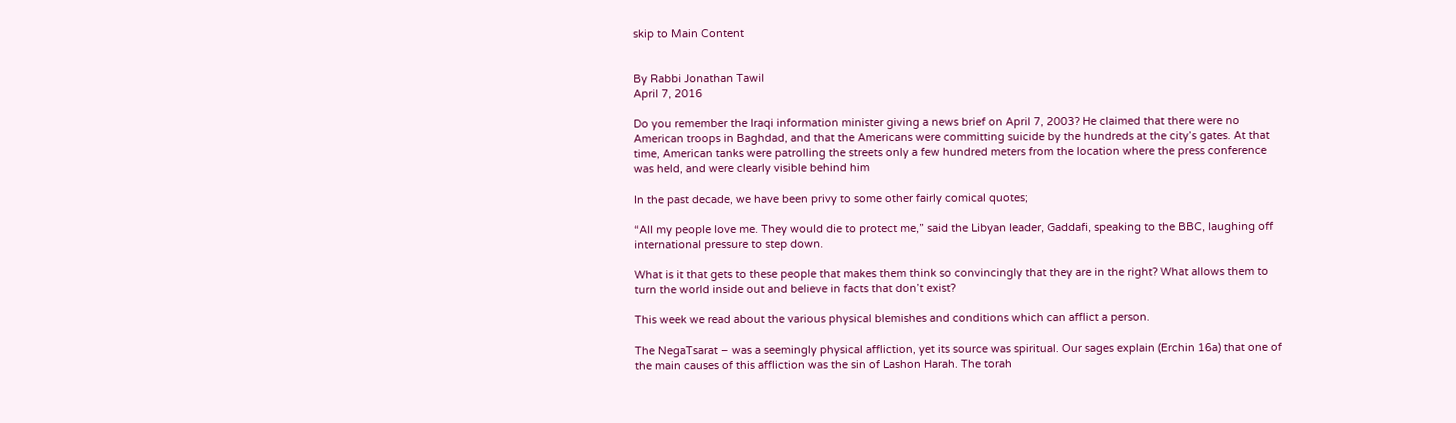skip to Main Content


By Rabbi Jonathan Tawil
April 7, 2016

Do you remember the Iraqi information minister giving a news brief on April 7, 2003? He claimed that there were no American troops in Baghdad, and that the Americans were committing suicide by the hundreds at the city’s gates. At that time, American tanks were patrolling the streets only a few hundred meters from the location where the press conference was held, and were clearly visible behind him

In the past decade, we have been privy to some other fairly comical quotes;

“All my people love me. They would die to protect me,” said the Libyan leader, Gaddafi, speaking to the BBC, laughing off international pressure to step down.

What is it that gets to these people that makes them think so convincingly that they are in the right? What allows them to turn the world inside out and believe in facts that don’t exist?

This week we read about the various physical blemishes and conditions which can afflict a person.

The NegaTsarat – was a seemingly physical affliction, yet its source was spiritual. Our sages explain (Erchin 16a) that one of the main causes of this affliction was the sin of Lashon Harah. The torah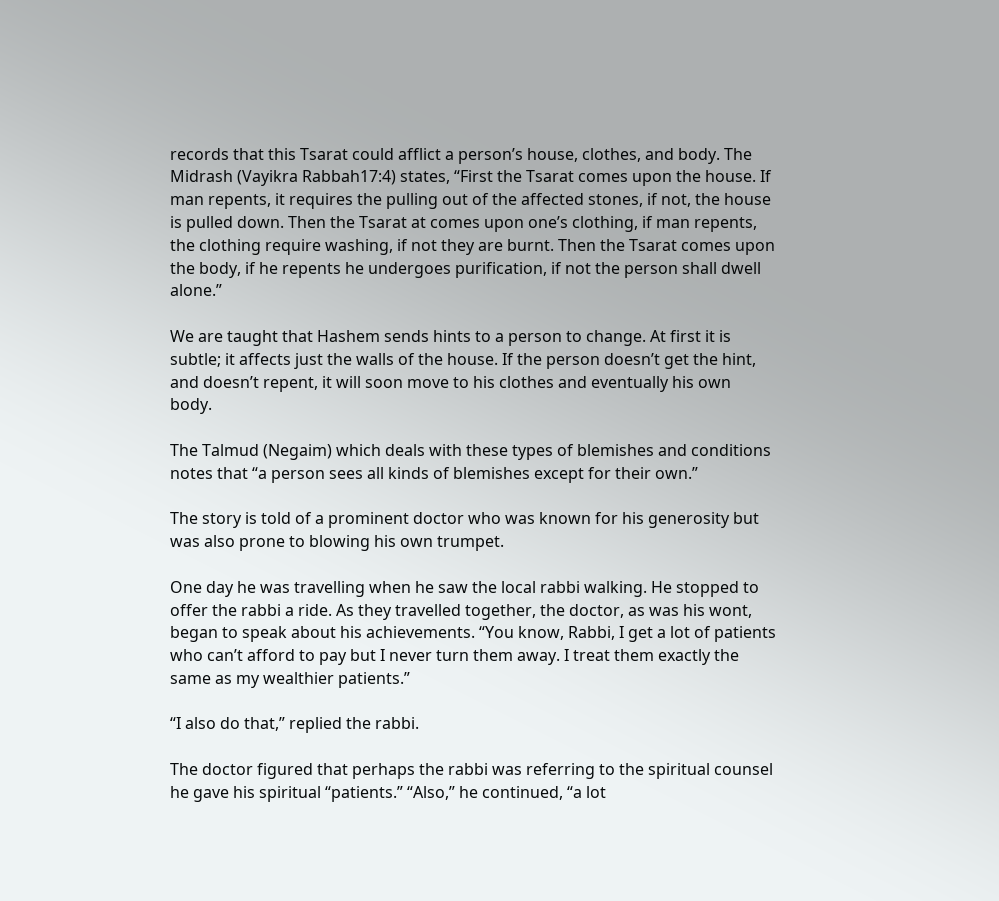records that this Tsarat could afflict a person’s house, clothes, and body. The Midrash (Vayikra Rabbah17:4) states, “First the Tsarat comes upon the house. If man repents, it requires the pulling out of the affected stones, if not, the house is pulled down. Then the Tsarat at comes upon one’s clothing, if man repents, the clothing require washing, if not they are burnt. Then the Tsarat comes upon the body, if he repents he undergoes purification, if not the person shall dwell alone.”

We are taught that Hashem sends hints to a person to change. At first it is subtle; it affects just the walls of the house. If the person doesn’t get the hint, and doesn’t repent, it will soon move to his clothes and eventually his own body.

The Talmud (Negaim) which deals with these types of blemishes and conditions notes that “a person sees all kinds of blemishes except for their own.”

The story is told of a prominent doctor who was known for his generosity but was also prone to blowing his own trumpet.

One day he was travelling when he saw the local rabbi walking. He stopped to offer the rabbi a ride. As they travelled together, the doctor, as was his wont, began to speak about his achievements. “You know, Rabbi, I get a lot of patients who can’t afford to pay but I never turn them away. I treat them exactly the same as my wealthier patients.”

“I also do that,” replied the rabbi.

The doctor figured that perhaps the rabbi was referring to the spiritual counsel he gave his spiritual “patients.” “Also,” he continued, “a lot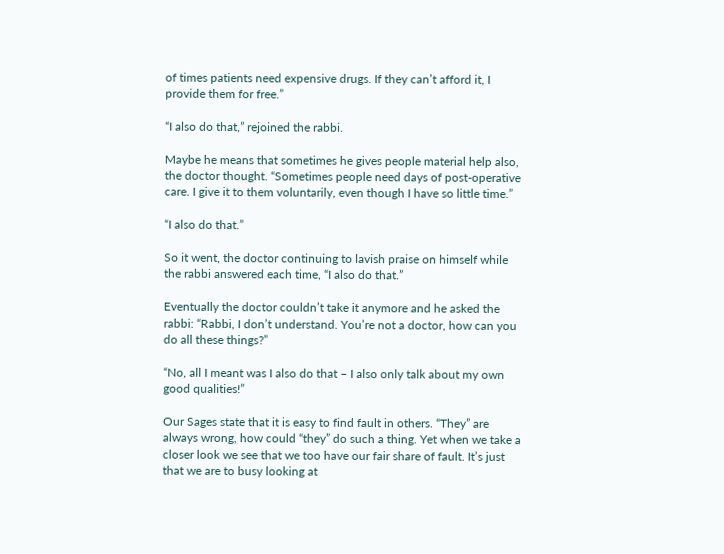of times patients need expensive drugs. If they can’t afford it, I provide them for free.”

“I also do that,” rejoined the rabbi.

Maybe he means that sometimes he gives people material help also, the doctor thought. “Sometimes people need days of post-operative care. I give it to them voluntarily, even though I have so little time.”

“I also do that.”

So it went, the doctor continuing to lavish praise on himself while the rabbi answered each time, “I also do that.”

Eventually the doctor couldn’t take it anymore and he asked the rabbi: “Rabbi, I don’t understand. You’re not a doctor, how can you do all these things?”

“No, all I meant was I also do that – I also only talk about my own good qualities!”

Our Sages state that it is easy to find fault in others. “They” are always wrong, how could “they” do such a thing. Yet when we take a closer look we see that we too have our fair share of fault. It’s just that we are to busy looking at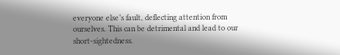everyone else’s fault, deflecting attention from ourselves. This can be detrimental and lead to our short-sightedness.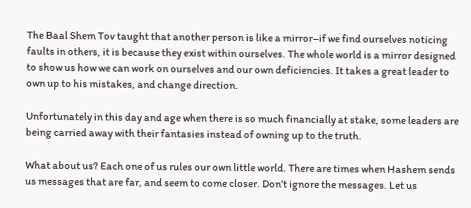The Baal Shem Tov taught that another person is like a mirror–if we find ourselves noticing faults in others, it is because they exist within ourselves. The whole world is a mirror designed to show us how we can work on ourselves and our own deficiencies. It takes a great leader to own up to his mistakes, and change direction.

Unfortunately in this day and age when there is so much financially at stake, some leaders are being carried away with their fantasies instead of owning up to the truth.

What about us? Each one of us rules our own little world. There are times when Hashem sends us messages that are far, and seem to come closer. Don’t ignore the messages. Let us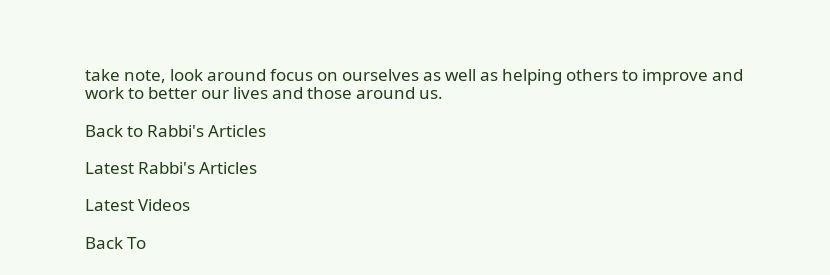take note, look around focus on ourselves as well as helping others to improve and work to better our lives and those around us.

Back to Rabbi's Articles

Latest Rabbi's Articles

Latest Videos

Back To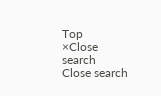Top
×Close search
Close search